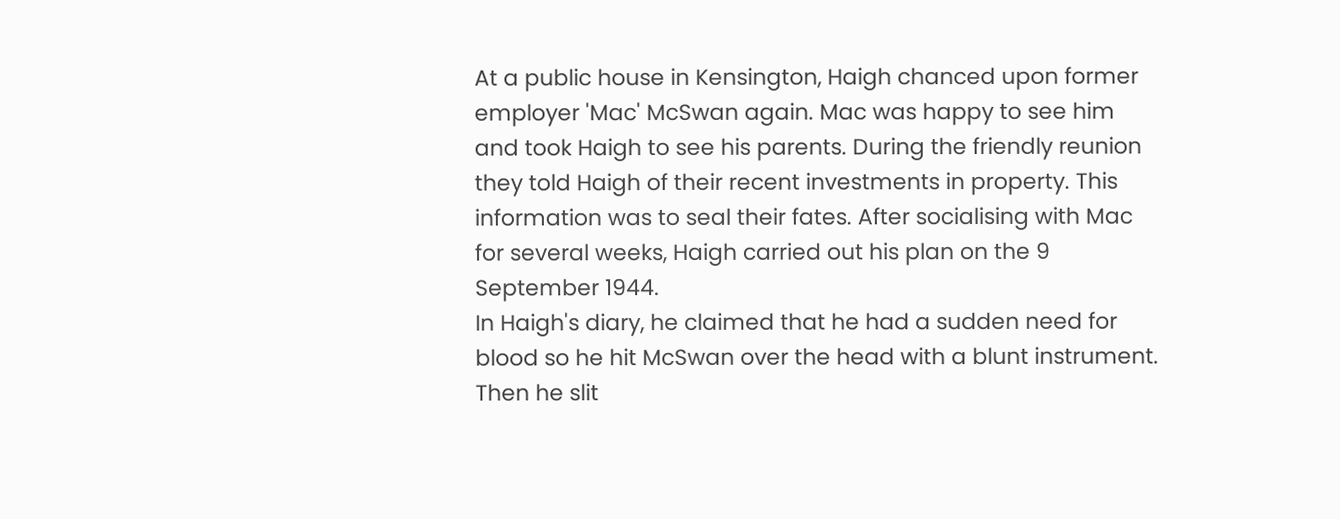At a public house in Kensington, Haigh chanced upon former employer 'Mac' McSwan again. Mac was happy to see him and took Haigh to see his parents. During the friendly reunion they told Haigh of their recent investments in property. This information was to seal their fates. After socialising with Mac for several weeks, Haigh carried out his plan on the 9 September 1944.
In Haigh's diary, he claimed that he had a sudden need for blood so he hit McSwan over the head with a blunt instrument. Then he slit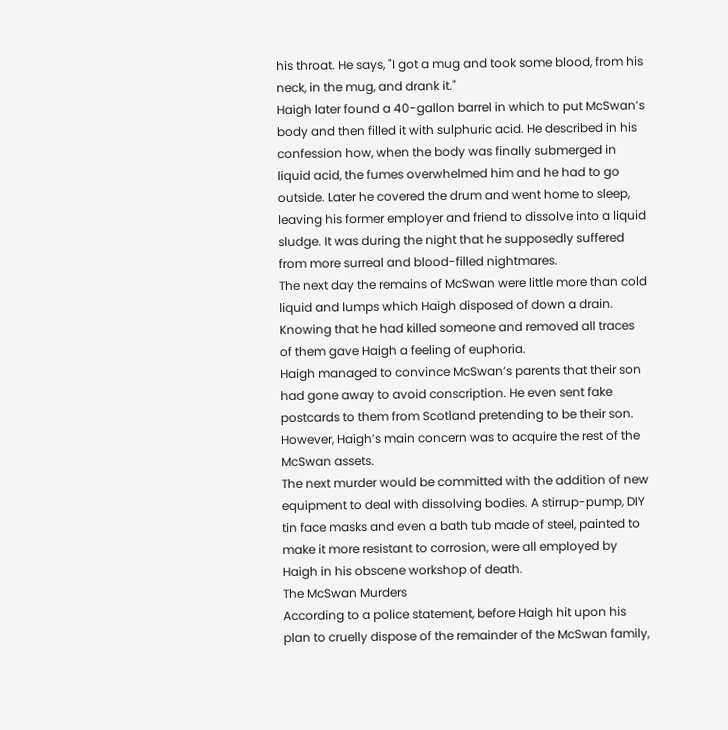his throat. He says, "I got a mug and took some blood, from his neck, in the mug, and drank it."
Haigh later found a 40-gallon barrel in which to put McSwan’s body and then filled it with sulphuric acid. He described in his confession how, when the body was finally submerged in liquid acid, the fumes overwhelmed him and he had to go outside. Later he covered the drum and went home to sleep, leaving his former employer and friend to dissolve into a liquid sludge. It was during the night that he supposedly suffered from more surreal and blood-filled nightmares.
The next day the remains of McSwan were little more than cold liquid and lumps which Haigh disposed of down a drain. Knowing that he had killed someone and removed all traces of them gave Haigh a feeling of euphoria.
Haigh managed to convince McSwan’s parents that their son had gone away to avoid conscription. He even sent fake postcards to them from Scotland pretending to be their son. However, Haigh’s main concern was to acquire the rest of the McSwan assets.
The next murder would be committed with the addition of new equipment to deal with dissolving bodies. A stirrup-pump, DIY tin face masks and even a bath tub made of steel, painted to make it more resistant to corrosion, were all employed by Haigh in his obscene workshop of death.
The McSwan Murders
According to a police statement, before Haigh hit upon his plan to cruelly dispose of the remainder of the McSwan family,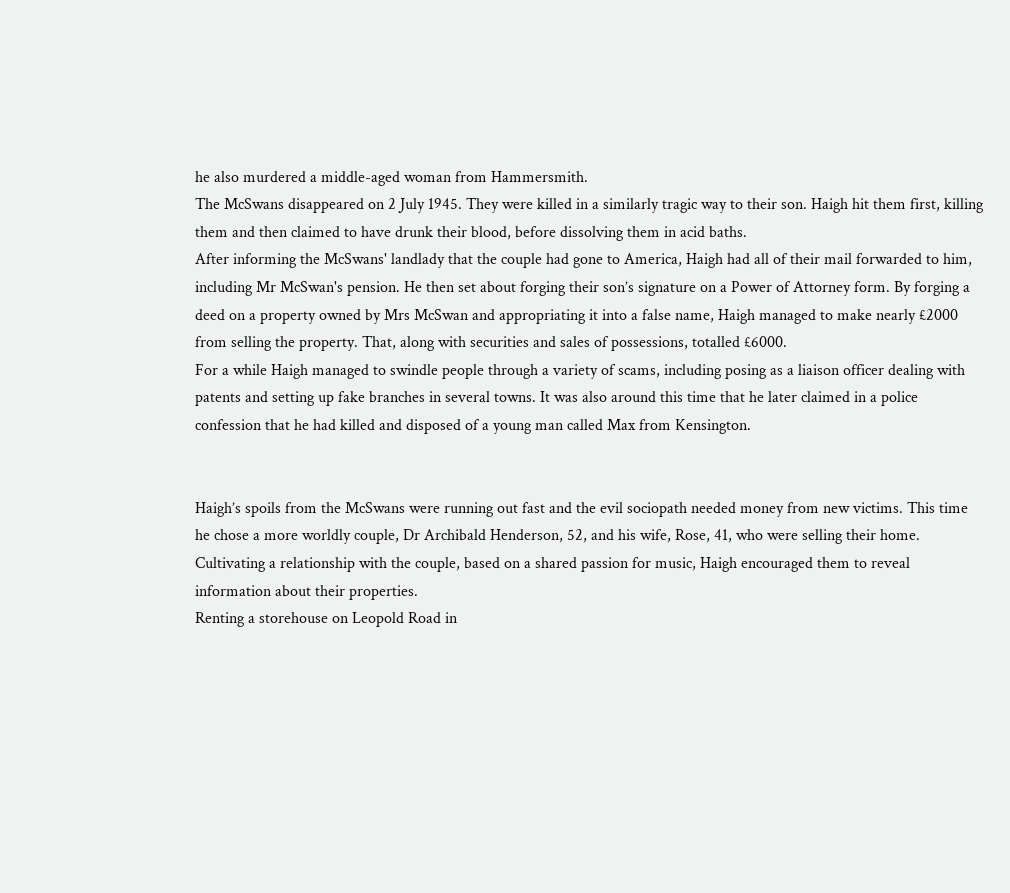he also murdered a middle-aged woman from Hammersmith.
The McSwans disappeared on 2 July 1945. They were killed in a similarly tragic way to their son. Haigh hit them first, killing them and then claimed to have drunk their blood, before dissolving them in acid baths.
After informing the McSwans' landlady that the couple had gone to America, Haigh had all of their mail forwarded to him, including Mr McSwan's pension. He then set about forging their son’s signature on a Power of Attorney form. By forging a deed on a property owned by Mrs McSwan and appropriating it into a false name, Haigh managed to make nearly £2000 from selling the property. That, along with securities and sales of possessions, totalled £6000.
For a while Haigh managed to swindle people through a variety of scams, including posing as a liaison officer dealing with patents and setting up fake branches in several towns. It was also around this time that he later claimed in a police confession that he had killed and disposed of a young man called Max from Kensington.


Haigh’s spoils from the McSwans were running out fast and the evil sociopath needed money from new victims. This time he chose a more worldly couple, Dr Archibald Henderson, 52, and his wife, Rose, 41, who were selling their home.
Cultivating a relationship with the couple, based on a shared passion for music, Haigh encouraged them to reveal information about their properties.
Renting a storehouse on Leopold Road in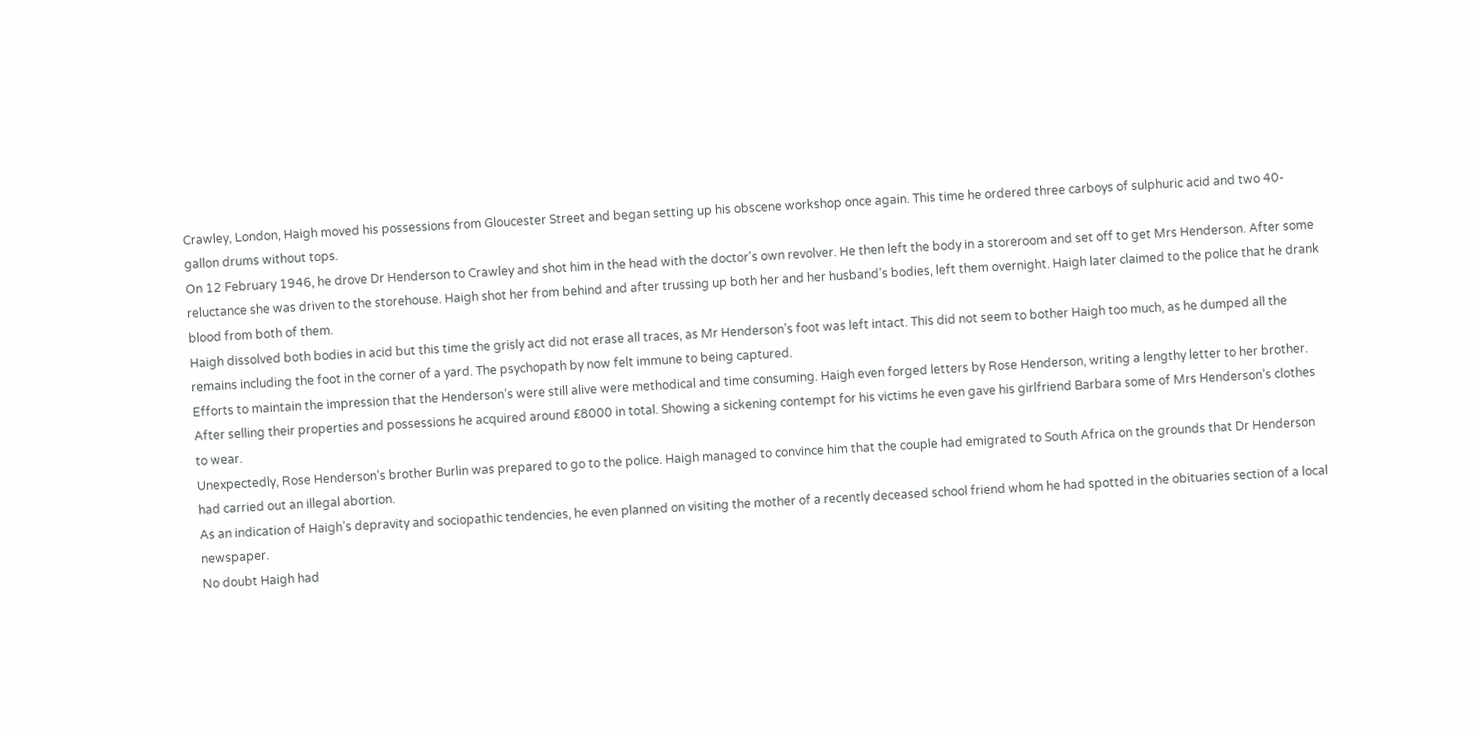Crawley, London, Haigh moved his possessions from Gloucester Street and began setting up his obscene workshop once again. This time he ordered three carboys of sulphuric acid and two 40-gallon drums without tops.
On 12 February 1946, he drove Dr Henderson to Crawley and shot him in the head with the doctor's own revolver. He then left the body in a storeroom and set off to get Mrs Henderson. After some reluctance she was driven to the storehouse. Haigh shot her from behind and after trussing up both her and her husband’s bodies, left them overnight. Haigh later claimed to the police that he drank blood from both of them.
Haigh dissolved both bodies in acid but this time the grisly act did not erase all traces, as Mr Henderson’s foot was left intact. This did not seem to bother Haigh too much, as he dumped all the remains including the foot in the corner of a yard. The psychopath by now felt immune to being captured.
Efforts to maintain the impression that the Henderson’s were still alive were methodical and time consuming. Haigh even forged letters by Rose Henderson, writing a lengthy letter to her brother. After selling their properties and possessions he acquired around £8000 in total. Showing a sickening contempt for his victims he even gave his girlfriend Barbara some of Mrs Henderson’s clothes to wear.
Unexpectedly, Rose Henderson’s brother Burlin was prepared to go to the police. Haigh managed to convince him that the couple had emigrated to South Africa on the grounds that Dr Henderson had carried out an illegal abortion.
As an indication of Haigh’s depravity and sociopathic tendencies, he even planned on visiting the mother of a recently deceased school friend whom he had spotted in the obituaries section of a local newspaper.
No doubt Haigh had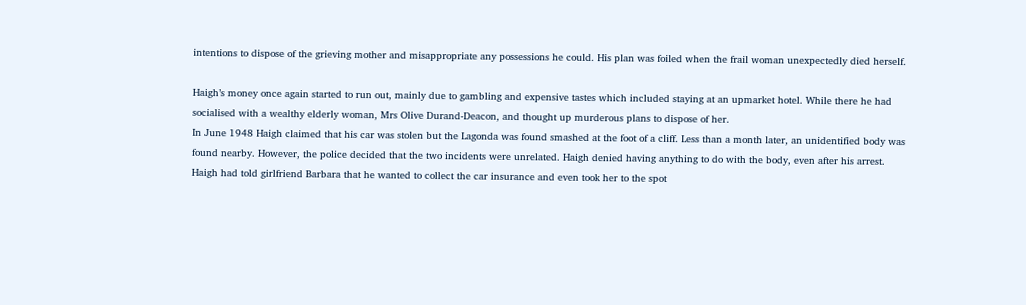intentions to dispose of the grieving mother and misappropriate any possessions he could. His plan was foiled when the frail woman unexpectedly died herself.

Haigh’s money once again started to run out, mainly due to gambling and expensive tastes which included staying at an upmarket hotel. While there he had socialised with a wealthy elderly woman, Mrs Olive Durand-Deacon, and thought up murderous plans to dispose of her.
In June 1948 Haigh claimed that his car was stolen but the Lagonda was found smashed at the foot of a cliff. Less than a month later, an unidentified body was found nearby. However, the police decided that the two incidents were unrelated. Haigh denied having anything to do with the body, even after his arrest.
Haigh had told girlfriend Barbara that he wanted to collect the car insurance and even took her to the spot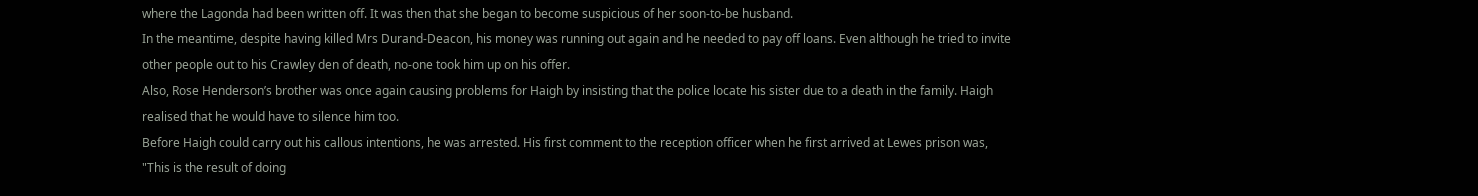where the Lagonda had been written off. It was then that she began to become suspicious of her soon-to-be husband.
In the meantime, despite having killed Mrs Durand-Deacon, his money was running out again and he needed to pay off loans. Even although he tried to invite other people out to his Crawley den of death, no-one took him up on his offer.
Also, Rose Henderson’s brother was once again causing problems for Haigh by insisting that the police locate his sister due to a death in the family. Haigh realised that he would have to silence him too.
Before Haigh could carry out his callous intentions, he was arrested. His first comment to the reception officer when he first arrived at Lewes prison was, "This is the result of doing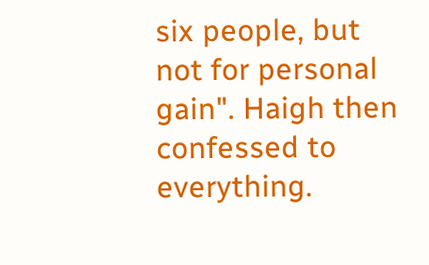six people, but not for personal gain". Haigh then confessed to everything.